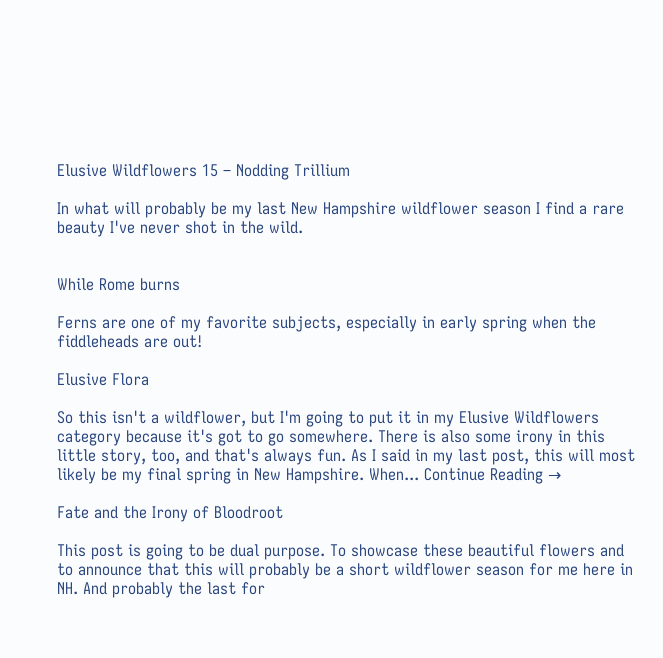Elusive Wildflowers 15 – Nodding Trillium

In what will probably be my last New Hampshire wildflower season I find a rare beauty I've never shot in the wild.


While Rome burns

Ferns are one of my favorite subjects, especially in early spring when the fiddleheads are out!

Elusive Flora

So this isn't a wildflower, but I'm going to put it in my Elusive Wildflowers category because it's got to go somewhere. There is also some irony in this little story, too, and that's always fun. As I said in my last post, this will most likely be my final spring in New Hampshire. When... Continue Reading →

Fate and the Irony of Bloodroot

This post is going to be dual purpose. To showcase these beautiful flowers and to announce that this will probably be a short wildflower season for me here in NH. And probably the last for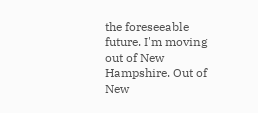the foreseeable future. I'm moving out of New Hampshire. Out of New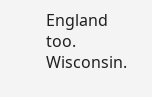England too. Wisconsin.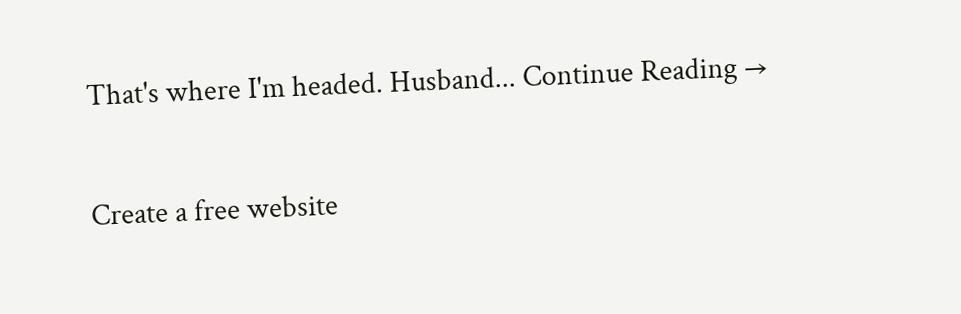That's where I'm headed. Husband... Continue Reading →

Create a free website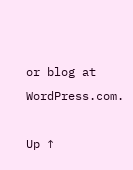or blog at WordPress.com.

Up ↑